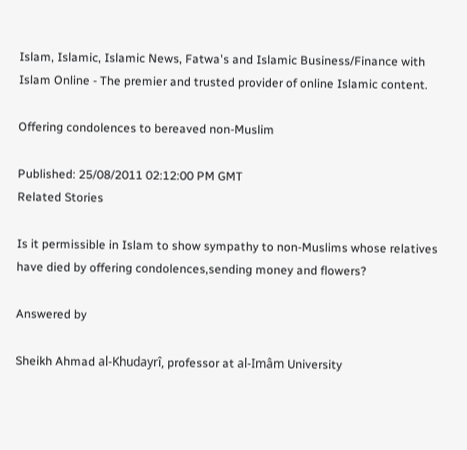Islam, Islamic, Islamic News, Fatwa's and Islamic Business/Finance with Islam Online - The premier and trusted provider of online Islamic content.

Offering condolences to bereaved non-Muslim

Published: 25/08/2011 02:12:00 PM GMT
Related Stories

Is it permissible in Islam to show sympathy to non-Muslims whose relatives have died by offering condolences,sending money and flowers?

Answered by

Sheikh Ahmad al-Khudayrî, professor at al-Imâm University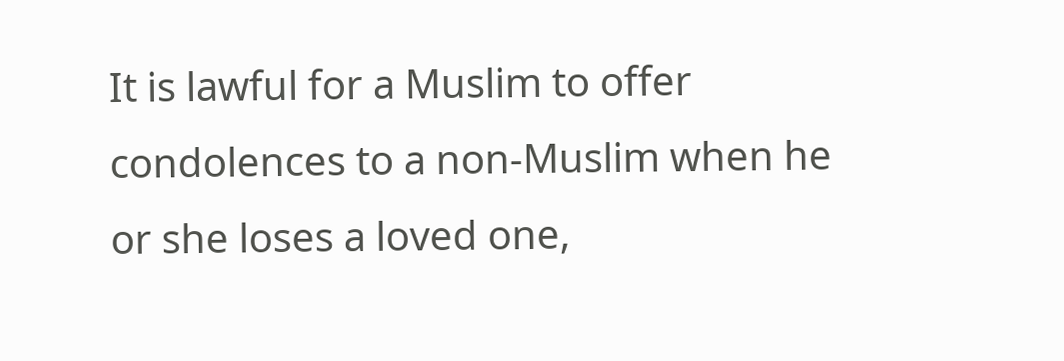It is lawful for a Muslim to offer condolences to a non-Muslim when he or she loses a loved one,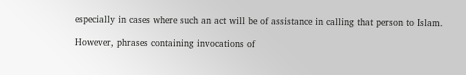especially in cases where such an act will be of assistance in calling that person to Islam.

However, phrases containing invocations of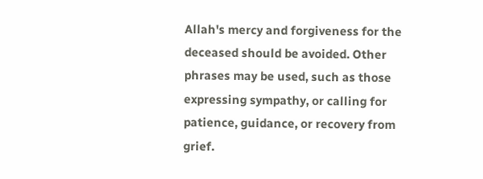Allah's mercy and forgiveness for the deceased should be avoided. Other phrases may be used, such as those expressing sympathy, or calling for patience, guidance, or recovery from grief.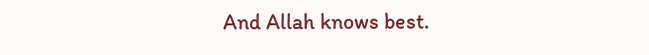And Allah knows best.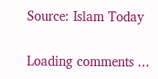Source: Islam Today

Loading comments ...